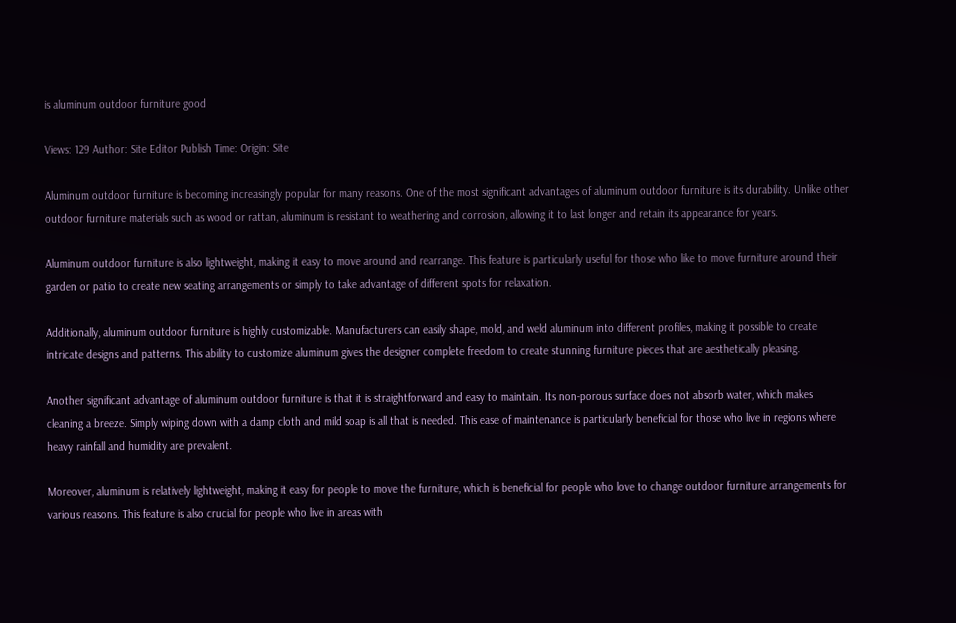is aluminum outdoor furniture good

Views: 129 Author: Site Editor Publish Time: Origin: Site

Aluminum outdoor furniture is becoming increasingly popular for many reasons. One of the most significant advantages of aluminum outdoor furniture is its durability. Unlike other outdoor furniture materials such as wood or rattan, aluminum is resistant to weathering and corrosion, allowing it to last longer and retain its appearance for years.

Aluminum outdoor furniture is also lightweight, making it easy to move around and rearrange. This feature is particularly useful for those who like to move furniture around their garden or patio to create new seating arrangements or simply to take advantage of different spots for relaxation.

Additionally, aluminum outdoor furniture is highly customizable. Manufacturers can easily shape, mold, and weld aluminum into different profiles, making it possible to create intricate designs and patterns. This ability to customize aluminum gives the designer complete freedom to create stunning furniture pieces that are aesthetically pleasing.

Another significant advantage of aluminum outdoor furniture is that it is straightforward and easy to maintain. Its non-porous surface does not absorb water, which makes cleaning a breeze. Simply wiping down with a damp cloth and mild soap is all that is needed. This ease of maintenance is particularly beneficial for those who live in regions where heavy rainfall and humidity are prevalent.

Moreover, aluminum is relatively lightweight, making it easy for people to move the furniture, which is beneficial for people who love to change outdoor furniture arrangements for various reasons. This feature is also crucial for people who live in areas with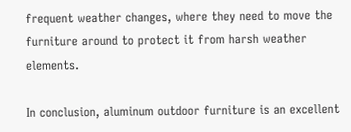frequent weather changes, where they need to move the furniture around to protect it from harsh weather elements.

In conclusion, aluminum outdoor furniture is an excellent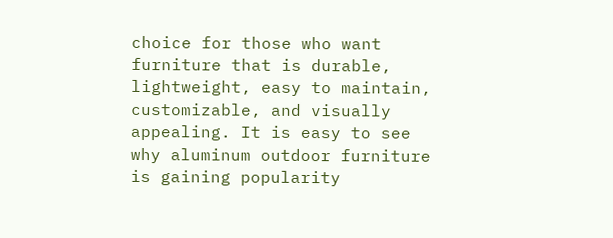choice for those who want furniture that is durable, lightweight, easy to maintain, customizable, and visually appealing. It is easy to see why aluminum outdoor furniture is gaining popularity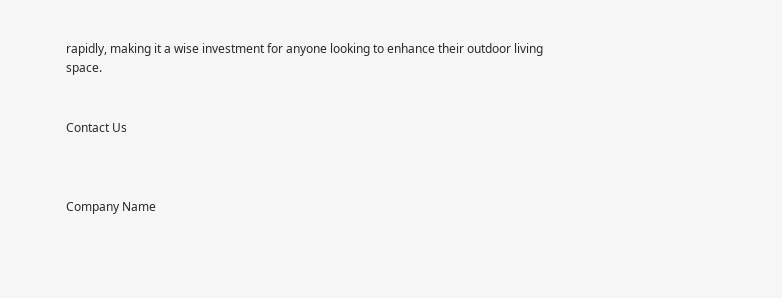rapidly, making it a wise investment for anyone looking to enhance their outdoor living space.


Contact Us



Company Name